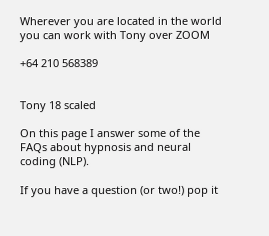Wherever you are located in the world you can work with Tony over ZOOM

+64 210 568389


Tony 18 scaled

On this page I answer some of the FAQs about hypnosis and neural coding (NLP).

If you have a question (or two!) pop it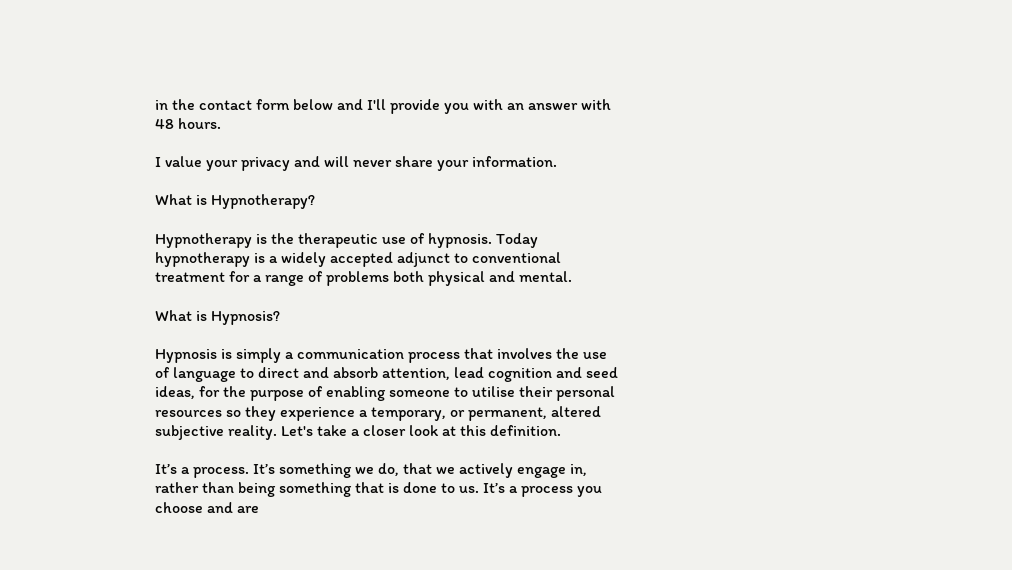in the contact form below and I'll provide you with an answer with 48 hours.

I value your privacy and will never share your information.

What is Hypnotherapy?

Hypnotherapy is the therapeutic use of hypnosis. Today hypnotherapy is a widely accepted adjunct to conventional treatment for a range of problems both physical and mental.

What is Hypnosis?

Hypnosis is simply a communication process that involves the use of language to direct and absorb attention, lead cognition and seed ideas, for the purpose of enabling someone to utilise their personal resources so they experience a temporary, or permanent, altered subjective reality. Let's take a closer look at this definition.

It’s a process. It’s something we do, that we actively engage in, rather than being something that is done to us. It’s a process you choose and are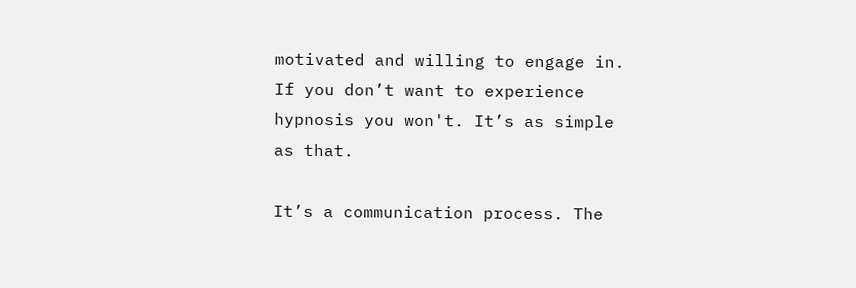motivated and willing to engage in. If you don’t want to experience hypnosis you won't. It’s as simple as that.

It’s a communication process. The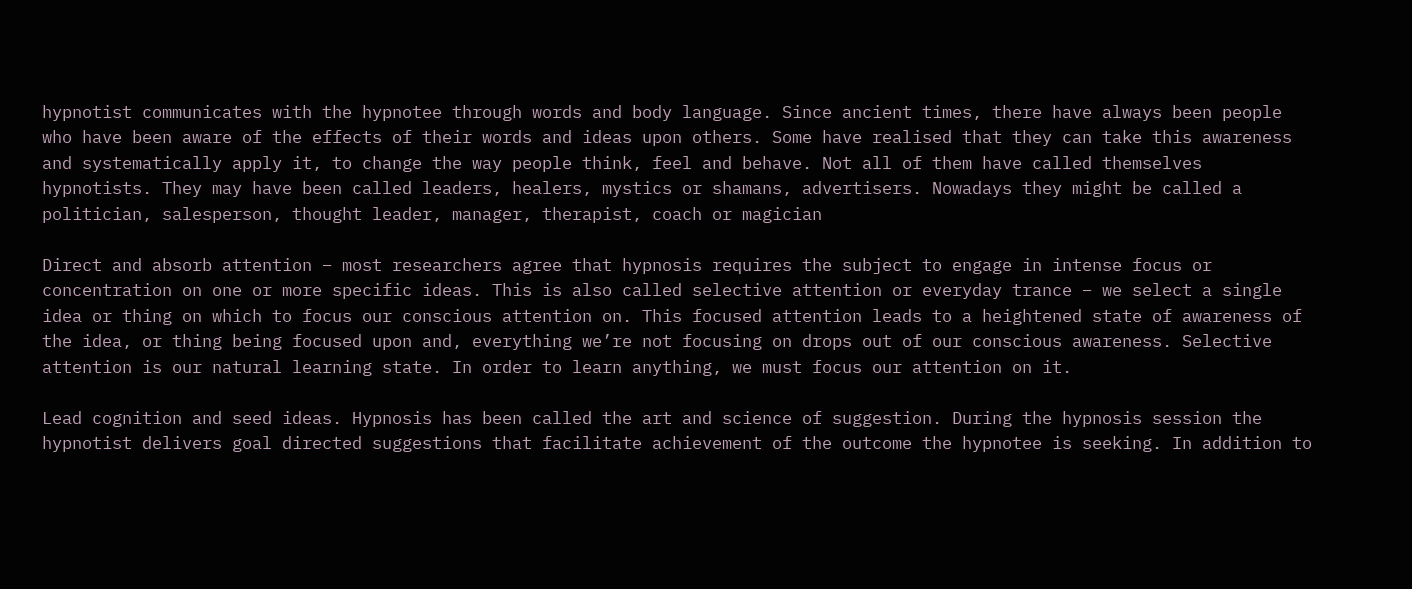hypnotist communicates with the hypnotee through words and body language. Since ancient times, there have always been people who have been aware of the effects of their words and ideas upon others. Some have realised that they can take this awareness and systematically apply it, to change the way people think, feel and behave. Not all of them have called themselves hypnotists. They may have been called leaders, healers, mystics or shamans, advertisers. Nowadays they might be called a politician, salesperson, thought leader, manager, therapist, coach or magician

Direct and absorb attention – most researchers agree that hypnosis requires the subject to engage in intense focus or concentration on one or more specific ideas. This is also called selective attention or everyday trance – we select a single idea or thing on which to focus our conscious attention on. This focused attention leads to a heightened state of awareness of the idea, or thing being focused upon and, everything we’re not focusing on drops out of our conscious awareness. Selective attention is our natural learning state. In order to learn anything, we must focus our attention on it.

Lead cognition and seed ideas. Hypnosis has been called the art and science of suggestion. During the hypnosis session the hypnotist delivers goal directed suggestions that facilitate achievement of the outcome the hypnotee is seeking. In addition to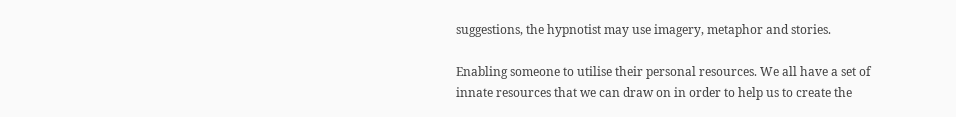suggestions, the hypnotist may use imagery, metaphor and stories.

Enabling someone to utilise their personal resources. We all have a set of innate resources that we can draw on in order to help us to create the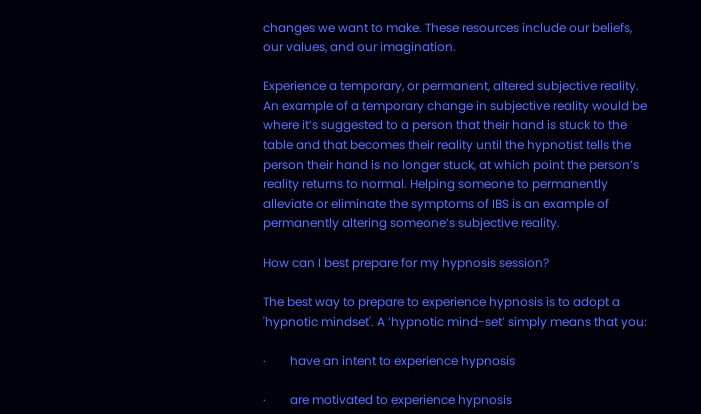changes we want to make. These resources include our beliefs, our values, and our imagination.

Experience a temporary, or permanent, altered subjective reality. An example of a temporary change in subjective reality would be where it’s suggested to a person that their hand is stuck to the table and that becomes their reality until the hypnotist tells the person their hand is no longer stuck, at which point the person’s reality returns to normal. Helping someone to permanently alleviate or eliminate the symptoms of IBS is an example of permanently altering someone’s subjective reality.

How can I best prepare for my hypnosis session?

The best way to prepare to experience hypnosis is to adopt a 'hypnotic mindset'. A ‘hypnotic mind-set’ simply means that you:

·        have an intent to experience hypnosis

·        are motivated to experience hypnosis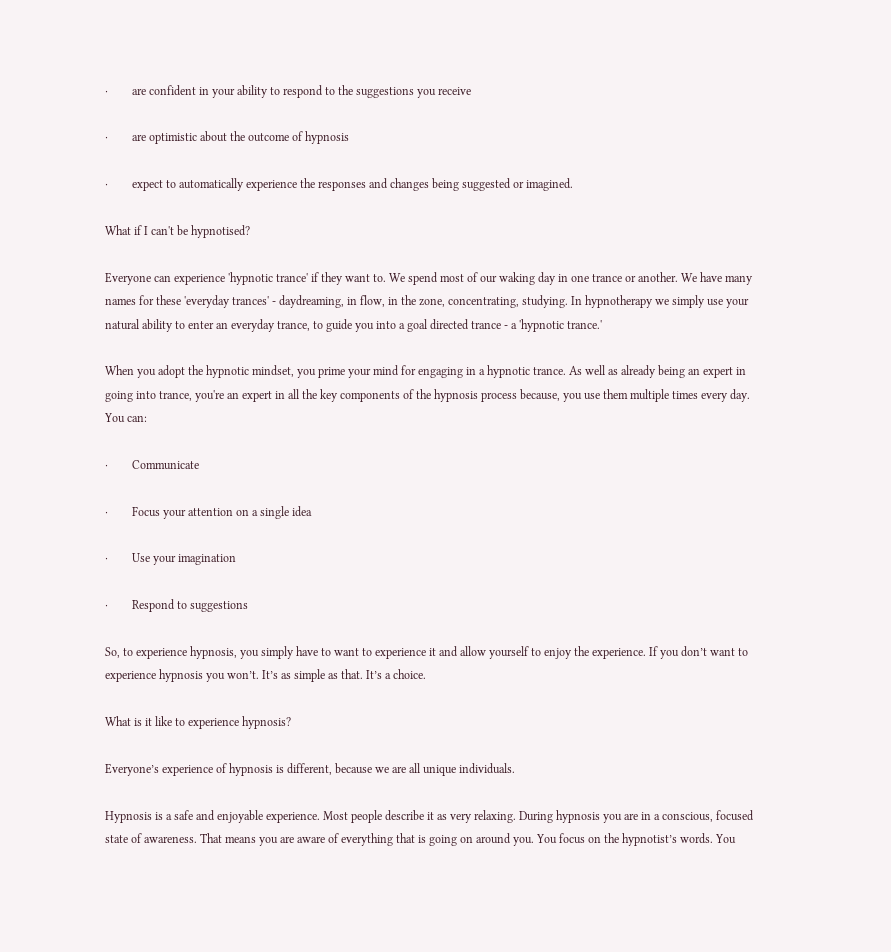·        are confident in your ability to respond to the suggestions you receive

·        are optimistic about the outcome of hypnosis

·        expect to automatically experience the responses and changes being suggested or imagined.

What if I can't be hypnotised?

Everyone can experience 'hypnotic trance' if they want to. We spend most of our waking day in one trance or another. We have many names for these 'everyday trances' - daydreaming, in flow, in the zone, concentrating, studying. In hypnotherapy we simply use your natural ability to enter an everyday trance, to guide you into a goal directed trance - a 'hypnotic trance.'

When you adopt the hypnotic mindset, you prime your mind for engaging in a hypnotic trance. As well as already being an expert in going into trance, you're an expert in all the key components of the hypnosis process because, you use them multiple times every day. You can:

·        Communicate

·        Focus your attention on a single idea

·        Use your imagination

·        Respond to suggestions

So, to experience hypnosis, you simply have to want to experience it and allow yourself to enjoy the experience. If you don’t want to experience hypnosis you won’t. It’s as simple as that. It’s a choice.

What is it like to experience hypnosis?

Everyone’s experience of hypnosis is different, because we are all unique individuals.

Hypnosis is a safe and enjoyable experience. Most people describe it as very relaxing. During hypnosis you are in a conscious, focused state of awareness. That means you are aware of everything that is going on around you. You focus on the hypnotist’s words. You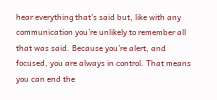hear everything that’s said but, like with any communication you’re unlikely to remember all that was said. Because you’re alert, and focused, you are always in control. That means you can end the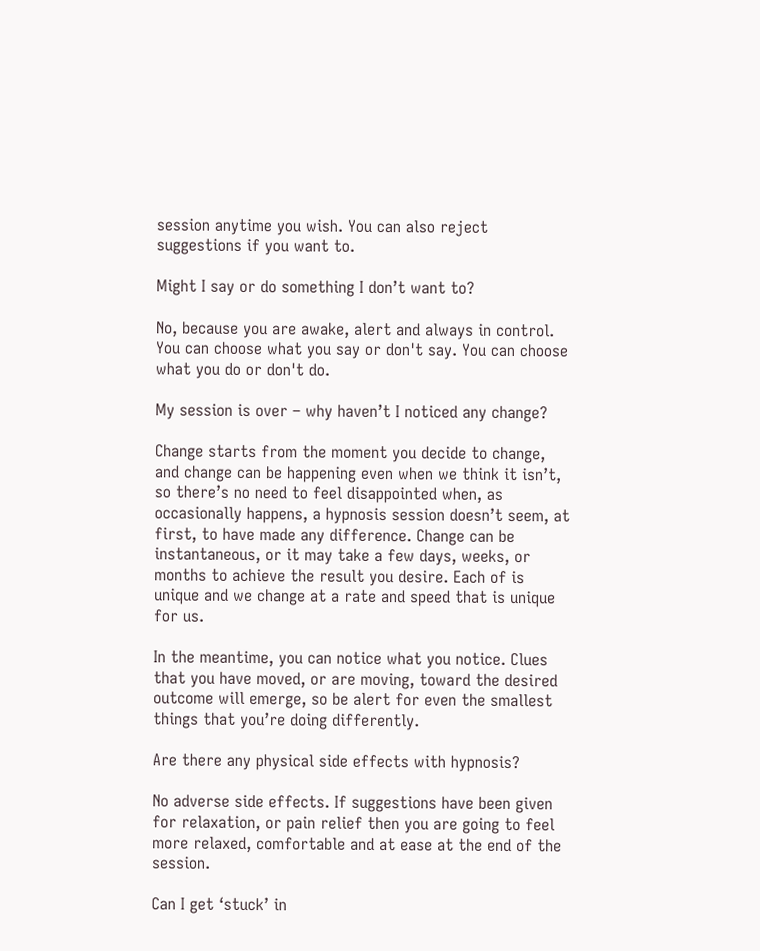session anytime you wish. You can also reject suggestions if you want to.

Might I say or do something I don’t want to?

No, because you are awake, alert and always in control. You can choose what you say or don't say. You can choose what you do or don't do.

My session is over – why haven’t I noticed any change?

Change starts from the moment you decide to change, and change can be happening even when we think it isn’t, so there’s no need to feel disappointed when, as occasionally happens, a hypnosis session doesn’t seem, at first, to have made any difference. Change can be instantaneous, or it may take a few days, weeks, or months to achieve the result you desire. Each of is unique and we change at a rate and speed that is unique for us.

In the meantime, you can notice what you notice. Clues that you have moved, or are moving, toward the desired outcome will emerge, so be alert for even the smallest things that you’re doing differently.

Are there any physical side effects with hypnosis?

No adverse side effects. If suggestions have been given for relaxation, or pain relief then you are going to feel more relaxed, comfortable and at ease at the end of the session.

Can I get ‘stuck’ in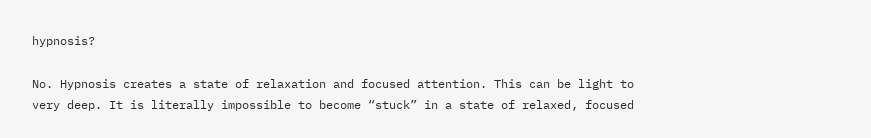hypnosis?

No. Hypnosis creates a state of relaxation and focused attention. This can be light to very deep. It is literally impossible to become “stuck” in a state of relaxed, focused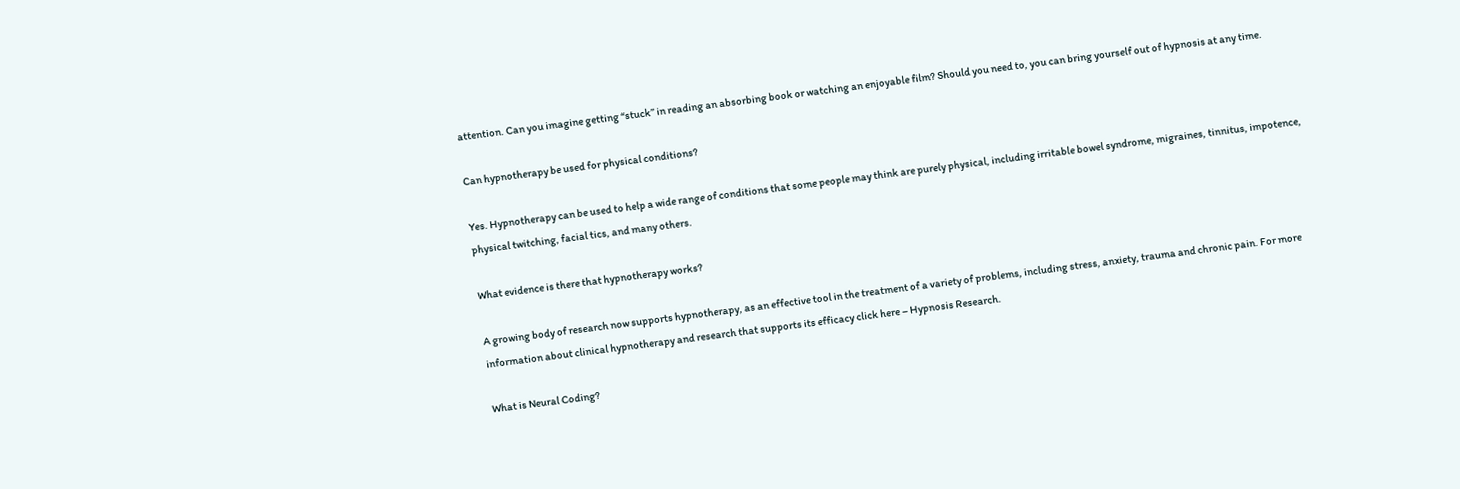attention. Can you imagine getting “stuck” in reading an absorbing book or watching an enjoyable film? Should you need to, you can bring yourself out of hypnosis at any time.

Can hypnotherapy be used for physical conditions?

Yes. Hypnotherapy can be used to help a wide range of conditions that some people may think are purely physical, including irritable bowel syndrome, migraines, tinnitus, impotence, physical twitching, facial tics, and many others.

What evidence is there that hypnotherapy works?

A growing body of research now supports hypnotherapy, as an effective tool in the treatment of a variety of problems, including stress, anxiety, trauma and chronic pain. For more information about clinical hypnotherapy and research that supports its efficacy click here – Hypnosis Research.

What is Neural Coding?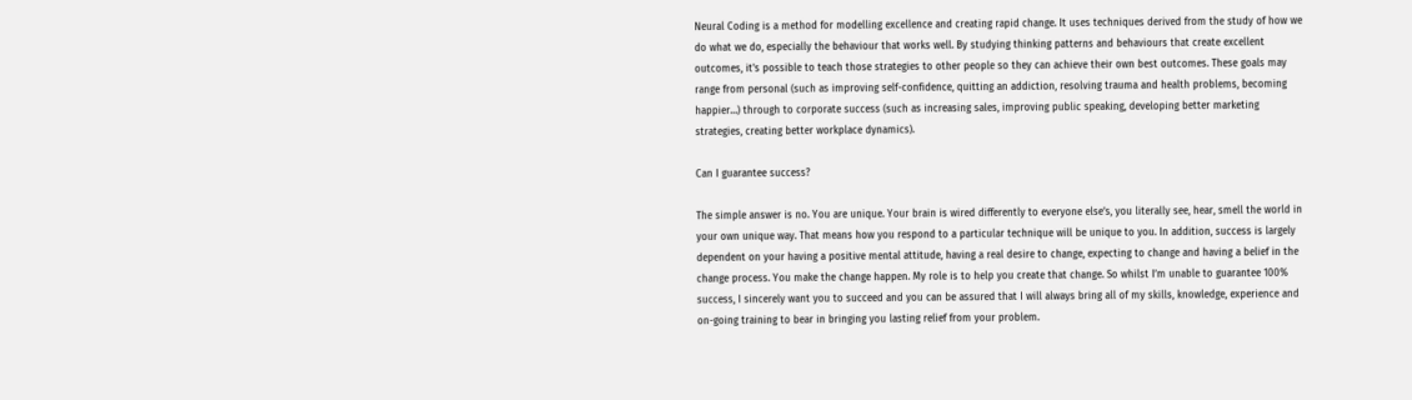Neural Coding is a method for modelling excellence and creating rapid change. It uses techniques derived from the study of how we do what we do, especially the behaviour that works well. By studying thinking patterns and behaviours that create excellent outcomes, it's possible to teach those strategies to other people so they can achieve their own best outcomes. These goals may range from personal (such as improving self-confidence, quitting an addiction, resolving trauma and health problems, becoming happier…) through to corporate success (such as increasing sales, improving public speaking, developing better marketing strategies, creating better workplace dynamics).

Can I guarantee success?

The simple answer is no. You are unique. Your brain is wired differently to everyone else’s, you literally see, hear, smell the world in your own unique way. That means how you respond to a particular technique will be unique to you. In addition, success is largely dependent on your having a positive mental attitude, having a real desire to change, expecting to change and having a belief in the change process. You make the change happen. My role is to help you create that change. So whilst I’m unable to guarantee 100% success, I sincerely want you to succeed and you can be assured that I will always bring all of my skills, knowledge, experience and on-going training to bear in bringing you lasting relief from your problem.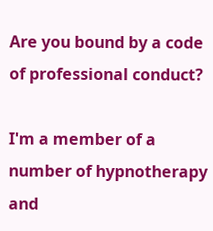Are you bound by a code of professional conduct?

I'm a member of a number of hypnotherapy and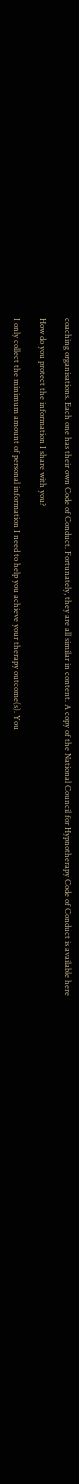coaching organisations. Each one has their own Code of Conduct. Fortunately, they are all similar in content. A copy of the National Council for Hypnotherapy Code of Conduct is available here

How do you protect the information I share with you?

I only collect the minimum amount of personal information I need to help you achieve your therapy outcome(s). You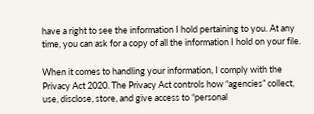have a right to see the information I hold pertaining to you. At any time, you can ask for a copy of all the information I hold on your file.

When it comes to handling your information, I comply with the Privacy Act 2020. The Privacy Act controls how “agencies” collect, use, disclose, store, and give access to “personal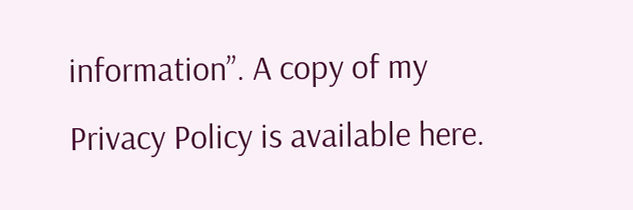information”. A copy of my Privacy Policy is available here.